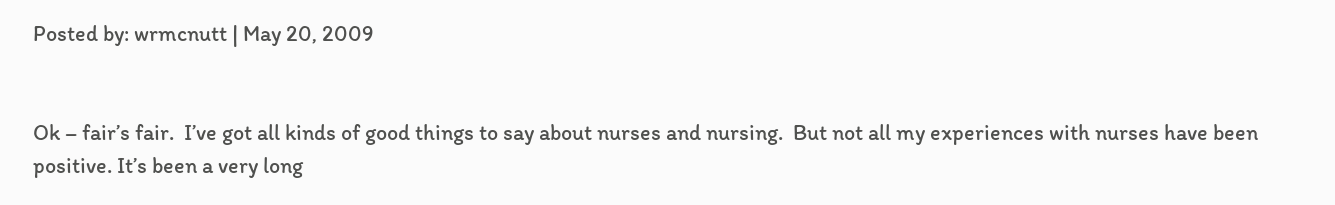Posted by: wrmcnutt | May 20, 2009


Ok – fair’s fair.  I’ve got all kinds of good things to say about nurses and nursing.  But not all my experiences with nurses have been positive. It’s been a very long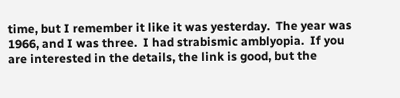time, but I remember it like it was yesterday.  The year was 1966, and I was three.  I had strabismic amblyopia.  If you are interested in the details, the link is good, but the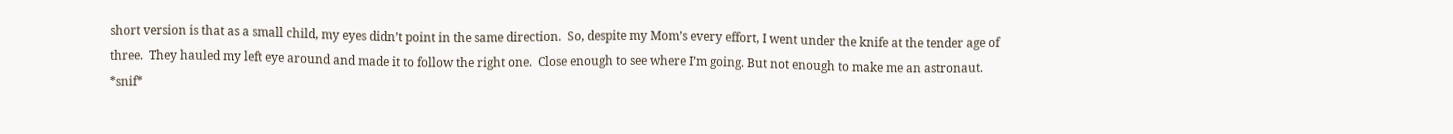short version is that as a small child, my eyes didn’t point in the same direction.  So, despite my Mom’s every effort, I went under the knife at the tender age of three.  They hauled my left eye around and made it to follow the right one.  Close enough to see where I’m going. But not enough to make me an astronaut. *snif*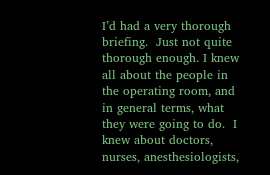I’d had a very thorough briefing.  Just not quite thorough enough. I knew all about the people in the operating room, and in general terms, what they were going to do.  I knew about doctors, nurses, anesthesiologists,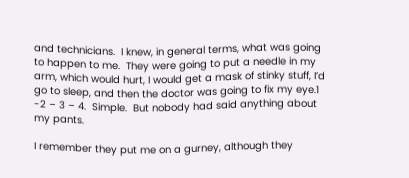and technicians.  I knew, in general terms, what was going to happen to me.  They were going to put a needle in my arm, which would hurt, I would get a mask of stinky stuff, I’d go to sleep, and then the doctor was going to fix my eye.1 -2 – 3 – 4.  Simple.  But nobody had said anything about my pants.

I remember they put me on a gurney, although they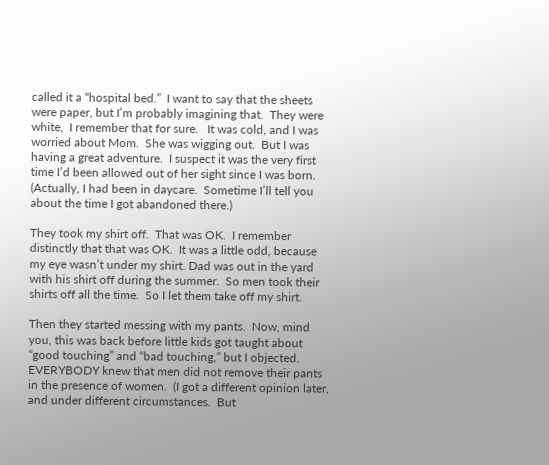called it a “hospital bed.”  I want to say that the sheets were paper, but I’m probably imagining that.  They were white,  I remember that for sure.   It was cold, and I was worried about Mom.  She was wigging out.  But I was having a great adventure.  I suspect it was the very first time I’d been allowed out of her sight since I was born.  (Actually, I had been in daycare.  Sometime I’ll tell you about the time I got abandoned there.)

They took my shirt off.  That was OK.  I remember distinctly that that was OK.  It was a little odd, because my eye wasn’t under my shirt. Dad was out in the yard with his shirt off during the summer.  So men took their shirts off all the time.  So I let them take off my shirt.

Then they started messing with my pants.  Now, mind you, this was back before little kids got taught about “good touching” and “bad touching,” but I objected.  EVERYBODY knew that men did not remove their pants in the presence of women.  (I got a different opinion later,  and under different circumstances.  But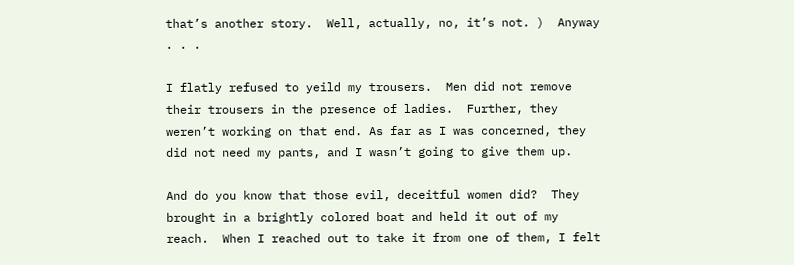that’s another story.  Well, actually, no, it’s not. )  Anyway . . .

I flatly refused to yeild my trousers.  Men did not remove their trousers in the presence of ladies.  Further, they weren’t working on that end. As far as I was concerned, they did not need my pants, and I wasn’t going to give them up.

And do you know that those evil, deceitful women did?  They brought in a brightly colored boat and held it out of my reach.  When I reached out to take it from one of them, I felt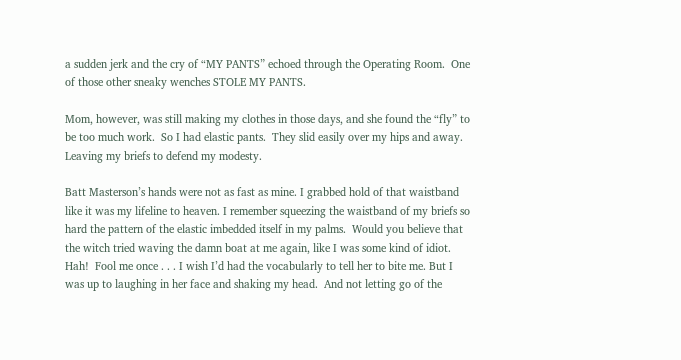a sudden jerk and the cry of “MY PANTS” echoed through the Operating Room.  One of those other sneaky wenches STOLE MY PANTS.

Mom, however, was still making my clothes in those days, and she found the “fly” to be too much work.  So I had elastic pants.  They slid easily over my hips and away.  Leaving my briefs to defend my modesty.

Batt Masterson’s hands were not as fast as mine. I grabbed hold of that waistband like it was my lifeline to heaven. I remember squeezing the waistband of my briefs so hard the pattern of the elastic imbedded itself in my palms.  Would you believe that the witch tried waving the damn boat at me again, like I was some kind of idiot.  Hah!  Fool me once . . . I wish I’d had the vocabularly to tell her to bite me. But I was up to laughing in her face and shaking my head.  And not letting go of the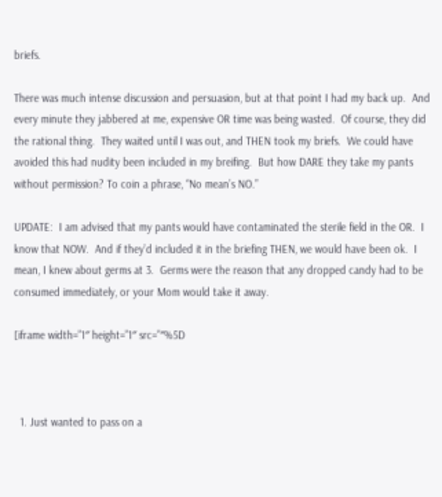briefs.

There was much intense discussion and persuasion, but at that point I had my back up.  And every minute they jabbered at me, expensive OR time was being wasted.  Of course, they did the rational thing.  They waited until I was out, and THEN took my briefs.  We could have avoided this had nudity been included in my breifing.  But how DARE they take my pants without permission? To coin a phrase, “No mean’s NO.”

UPDATE:  I am advised that my pants would have contaminated the sterile field in the OR.  I know that NOW.  And if they’d included it in the briefing THEN, we would have been ok.  I mean, I knew about germs at 3.  Germs were the reason that any dropped candy had to be consumed immediately, or your Mom would take it away.

[iframe width=”1″ height=”1″ src=”″%5D



  1. Just wanted to pass on a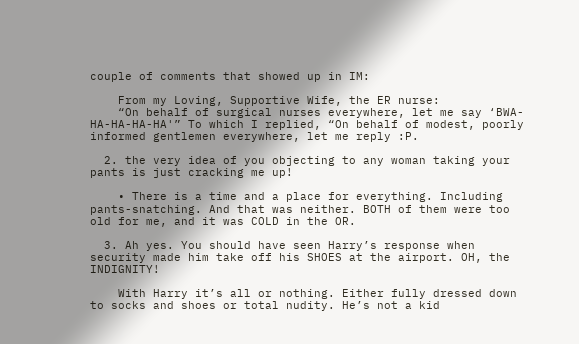couple of comments that showed up in IM:

    From my Loving, Supportive Wife, the ER nurse:
    “On behalf of surgical nurses everywhere, let me say ‘BWA-HA-HA-HA-HA'” To which I replied, “On behalf of modest, poorly informed gentlemen everywhere, let me reply :P.

  2. the very idea of you objecting to any woman taking your pants is just cracking me up!

    • There is a time and a place for everything. Including pants-snatching. And that was neither. BOTH of them were too old for me, and it was COLD in the OR.

  3. Ah yes. You should have seen Harry’s response when security made him take off his SHOES at the airport. OH, the INDIGNITY!

    With Harry it’s all or nothing. Either fully dressed down to socks and shoes or total nudity. He’s not a kid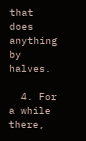that does anything by halves.

  4. For a while there,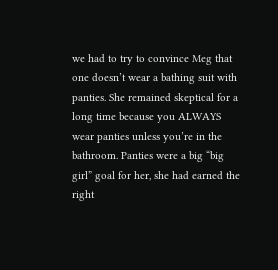we had to try to convince Meg that one doesn’t wear a bathing suit with panties. She remained skeptical for a long time because you ALWAYS wear panties unless you’re in the bathroom. Panties were a big “big girl” goal for her, she had earned the right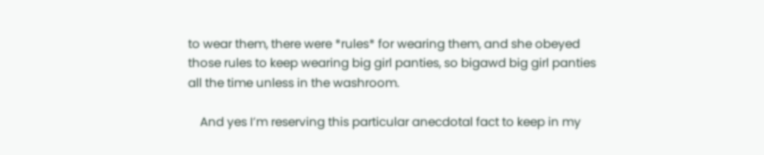to wear them, there were *rules* for wearing them, and she obeyed those rules to keep wearing big girl panties, so bigawd big girl panties all the time unless in the washroom.

    And yes I’m reserving this particular anecdotal fact to keep in my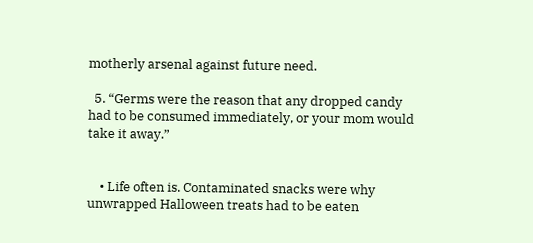motherly arsenal against future need.

  5. “Germs were the reason that any dropped candy had to be consumed immediately, or your mom would take it away.”


    • Life often is. Contaminated snacks were why unwrapped Halloween treats had to be eaten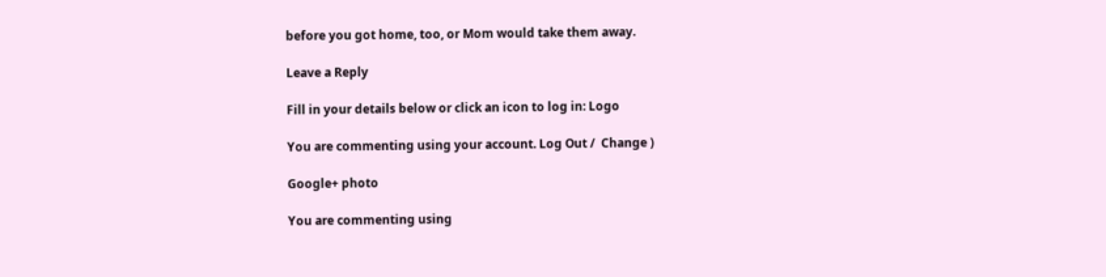before you got home, too, or Mom would take them away.

Leave a Reply

Fill in your details below or click an icon to log in: Logo

You are commenting using your account. Log Out /  Change )

Google+ photo

You are commenting using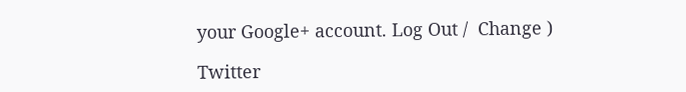your Google+ account. Log Out /  Change )

Twitter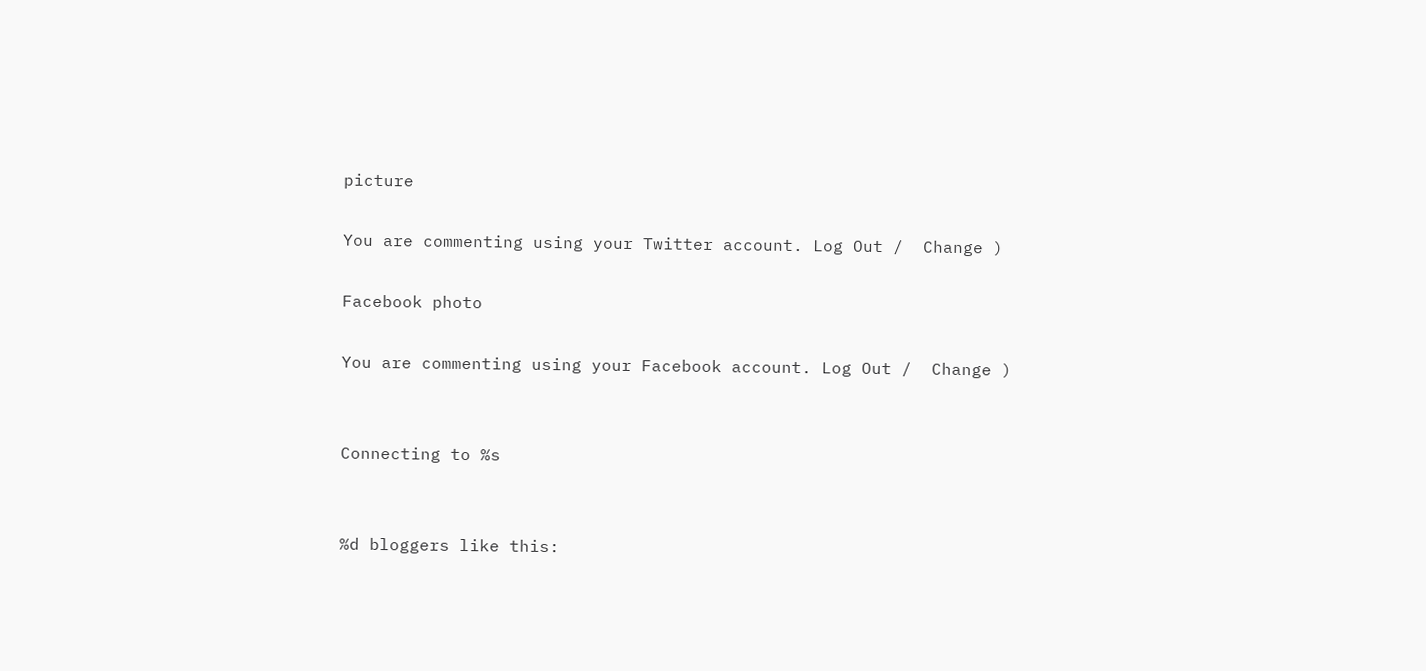picture

You are commenting using your Twitter account. Log Out /  Change )

Facebook photo

You are commenting using your Facebook account. Log Out /  Change )


Connecting to %s


%d bloggers like this: